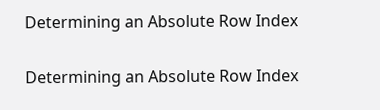Determining an Absolute Row Index

Determining an Absolute Row Index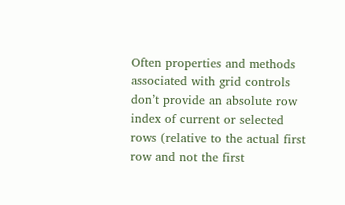Often properties and methods associated with grid controls don’t provide an absolute row index of current or selected rows (relative to the actual first row and not the first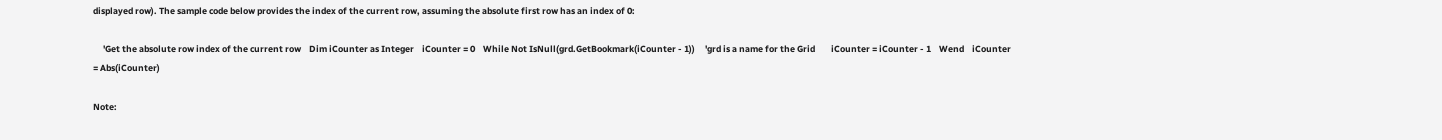displayed row). The sample code below provides the index of the current row, assuming the absolute first row has an index of 0:

     'Get the absolute row index of the current row    Dim iCounter as Integer    iCounter = 0    While Not IsNull(grd.GetBookmark(iCounter - 1))     'grd is a name for the Grid        iCounter = iCounter - 1    Wend    iCounter = Abs(iCounter)

Note: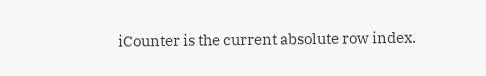iCounter is the current absolute row index.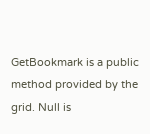GetBookmark is a public method provided by the grid. Null is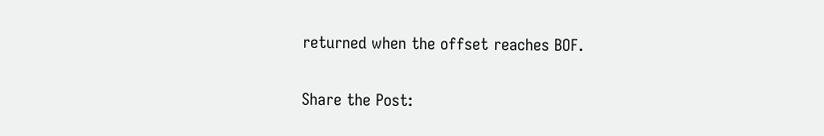returned when the offset reaches BOF.


Share the Post: